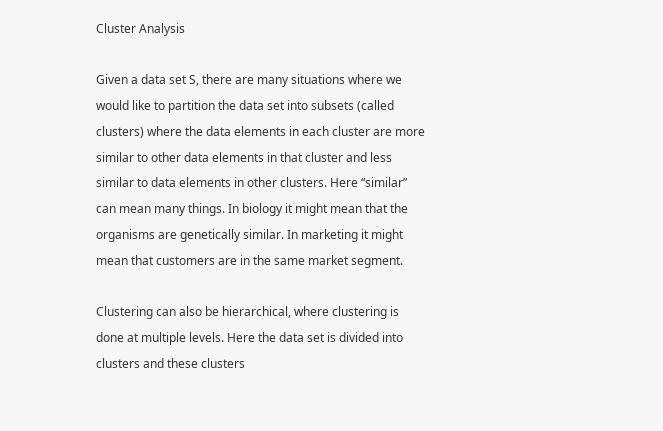Cluster Analysis

Given a data set S, there are many situations where we would like to partition the data set into subsets (called clusters) where the data elements in each cluster are more similar to other data elements in that cluster and less similar to data elements in other clusters. Here “similar” can mean many things. In biology it might mean that the organisms are genetically similar. In marketing it might mean that customers are in the same market segment.

Clustering can also be hierarchical, where clustering is done at multiple levels. Here the data set is divided into clusters and these clusters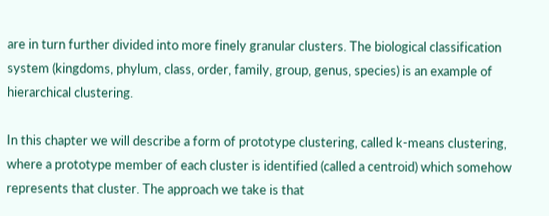are in turn further divided into more finely granular clusters. The biological classification system (kingdoms, phylum, class, order, family, group, genus, species) is an example of hierarchical clustering.

In this chapter we will describe a form of prototype clustering, called k-means clustering, where a prototype member of each cluster is identified (called a centroid) which somehow represents that cluster. The approach we take is that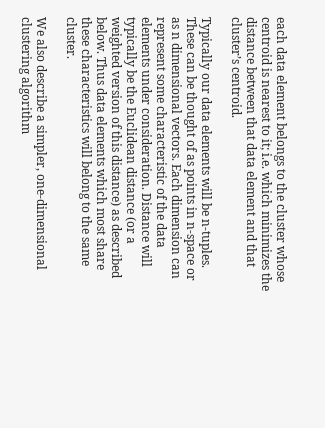each data element belongs to the cluster whose centroid is nearest to it; i.e. which minimizes the distance between that data element and that cluster’s centroid.

Typically our data elements will be n-tuples. These can be thought of as points in n-space or as n dimensional vectors. Each dimension can represent some characteristic of the data elements under consideration. Distance will typically be the Euclidean distance (or a weighted version of this distance) as described below. Thus data elements which most share these characteristics will belong to the same cluster.

We also describe a simpler, one-dimensional clustering algorithm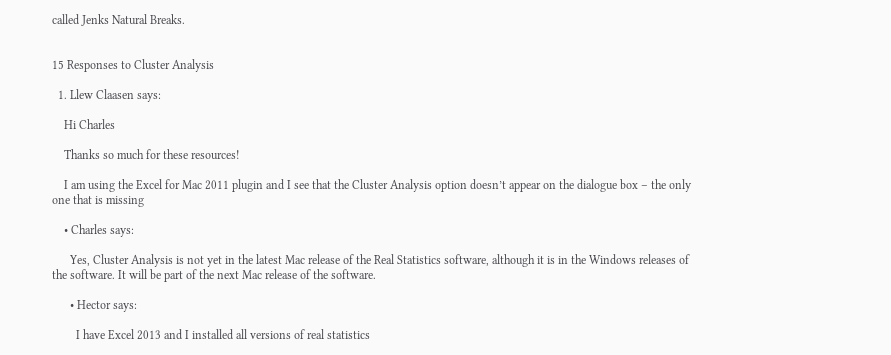called Jenks Natural Breaks.


15 Responses to Cluster Analysis

  1. Llew Claasen says:

    Hi Charles

    Thanks so much for these resources!

    I am using the Excel for Mac 2011 plugin and I see that the Cluster Analysis option doesn’t appear on the dialogue box – the only one that is missing

    • Charles says:

      Yes, Cluster Analysis is not yet in the latest Mac release of the Real Statistics software, although it is in the Windows releases of the software. It will be part of the next Mac release of the software.

      • Hector says:

        I have Excel 2013 and I installed all versions of real statistics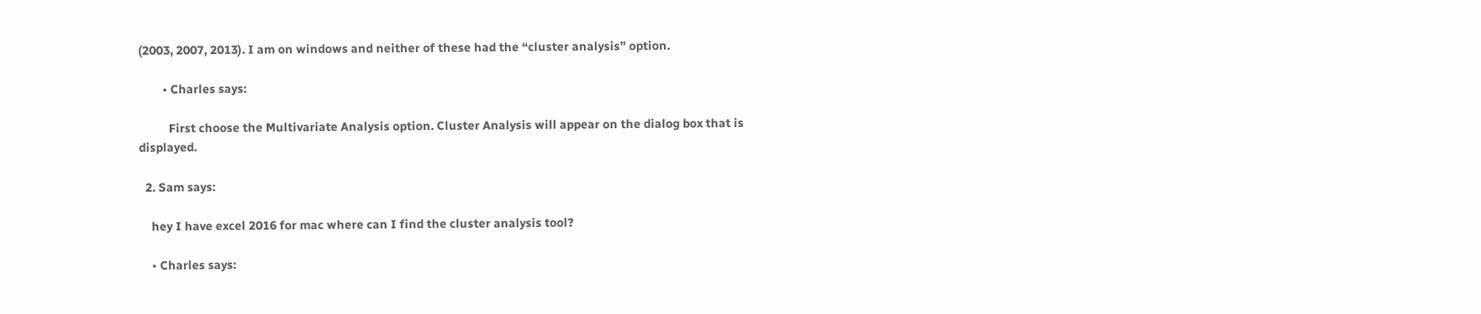(2003, 2007, 2013). I am on windows and neither of these had the “cluster analysis” option.

        • Charles says:

          First choose the Multivariate Analysis option. Cluster Analysis will appear on the dialog box that is displayed.

  2. Sam says:

    hey I have excel 2016 for mac where can I find the cluster analysis tool?

    • Charles says: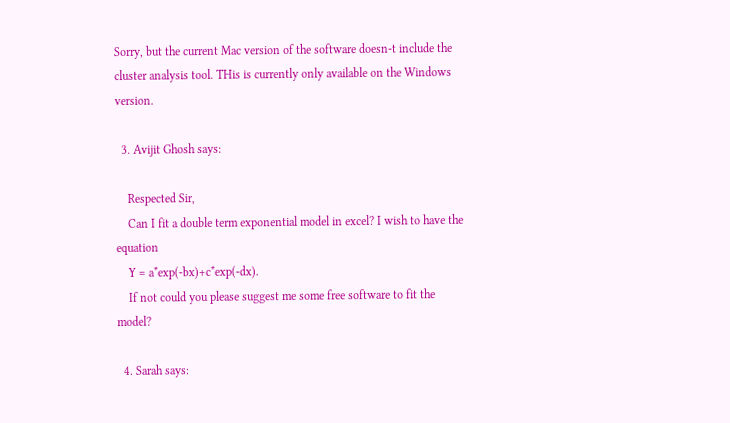Sorry, but the current Mac version of the software doesn-t include the cluster analysis tool. THis is currently only available on the Windows version.

  3. Avijit Ghosh says:

    Respected Sir,
    Can I fit a double term exponential model in excel? I wish to have the equation
    Y = a*exp(-bx)+c*exp(-dx).
    If not could you please suggest me some free software to fit the model?

  4. Sarah says: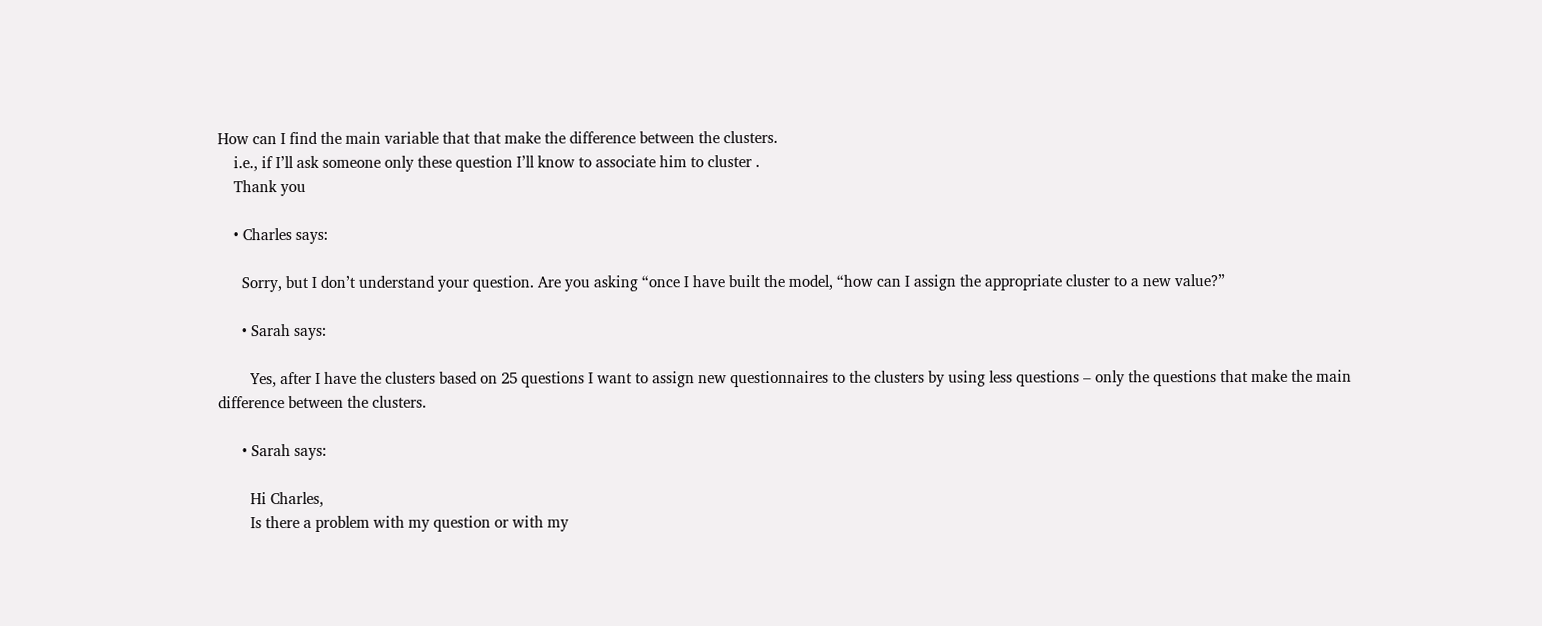How can I find the main variable that that make the difference between the clusters.
    i.e., if I’ll ask someone only these question I’ll know to associate him to cluster .
    Thank you

    • Charles says:

      Sorry, but I don’t understand your question. Are you asking “once I have built the model, “how can I assign the appropriate cluster to a new value?”

      • Sarah says:

        Yes, after I have the clusters based on 25 questions I want to assign new questionnaires to the clusters by using less questions – only the questions that make the main difference between the clusters.

      • Sarah says:

        Hi Charles,
        Is there a problem with my question or with my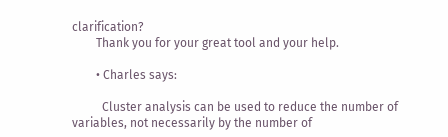clarification?
        Thank you for your great tool and your help.

        • Charles says:

          Cluster analysis can be used to reduce the number of variables, not necessarily by the number of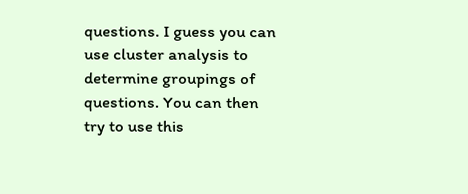questions. I guess you can use cluster analysis to determine groupings of questions. You can then try to use this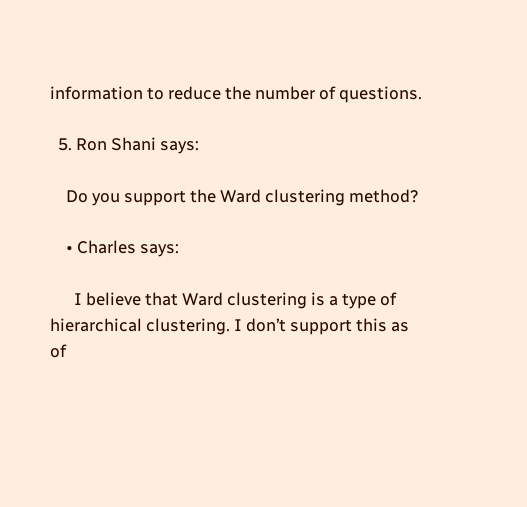information to reduce the number of questions.

  5. Ron Shani says:

    Do you support the Ward clustering method?

    • Charles says:

      I believe that Ward clustering is a type of hierarchical clustering. I don’t support this as of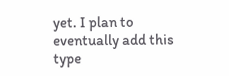yet. I plan to eventually add this type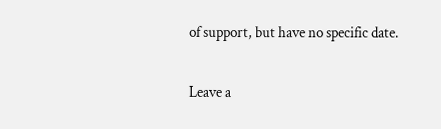of support, but have no specific date.

Leave a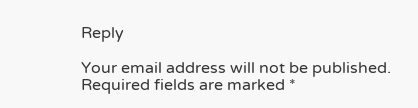Reply

Your email address will not be published. Required fields are marked *